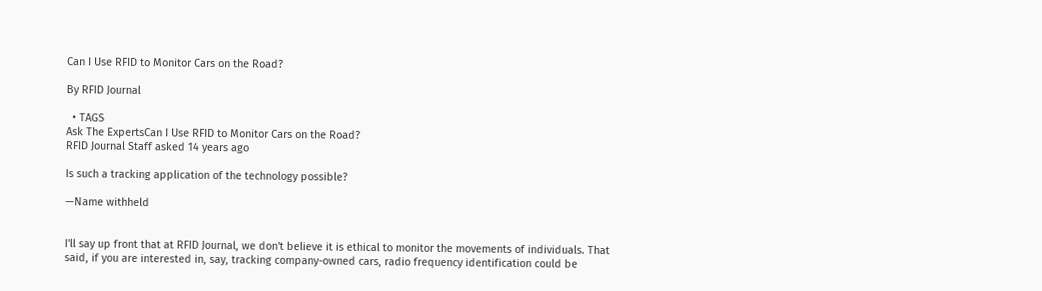Can I Use RFID to Monitor Cars on the Road?

By RFID Journal

  • TAGS
Ask The ExpertsCan I Use RFID to Monitor Cars on the Road?
RFID Journal Staff asked 14 years ago

Is such a tracking application of the technology possible?

—Name withheld


I'll say up front that at RFID Journal, we don't believe it is ethical to monitor the movements of individuals. That said, if you are interested in, say, tracking company-owned cars, radio frequency identification could be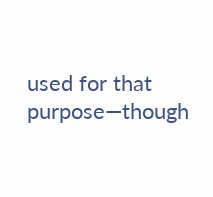used for that purpose—though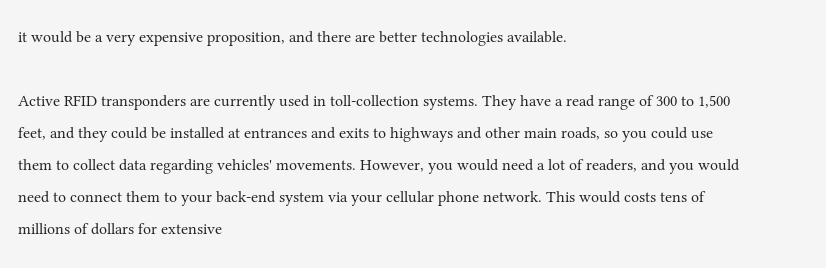it would be a very expensive proposition, and there are better technologies available.

Active RFID transponders are currently used in toll-collection systems. They have a read range of 300 to 1,500 feet, and they could be installed at entrances and exits to highways and other main roads, so you could use them to collect data regarding vehicles' movements. However, you would need a lot of readers, and you would need to connect them to your back-end system via your cellular phone network. This would costs tens of millions of dollars for extensive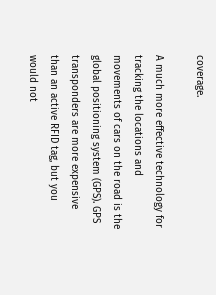coverage.

A much more effective technology for tracking the locations and movements of cars on the road is the global positioning system (GPS). GPS transponders are more expensive than an active RFID tag, but you would not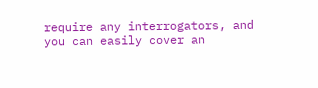require any interrogators, and you can easily cover an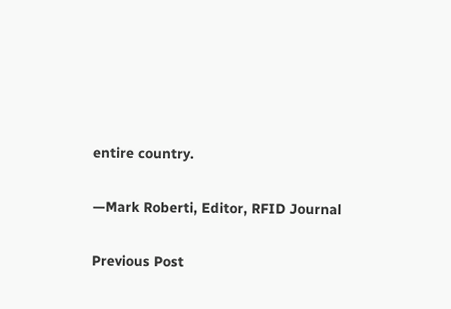entire country.

—Mark Roberti, Editor, RFID Journal

Previous Post